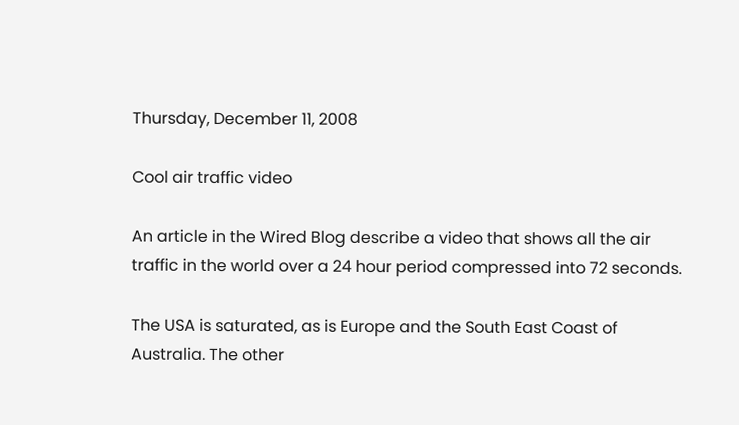Thursday, December 11, 2008

Cool air traffic video

An article in the Wired Blog describe a video that shows all the air traffic in the world over a 24 hour period compressed into 72 seconds.

The USA is saturated, as is Europe and the South East Coast of Australia. The other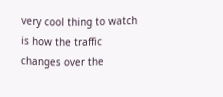very cool thing to watch is how the traffic changes over the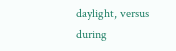daylight, versus during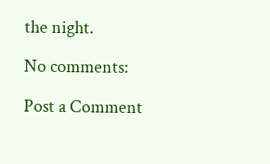the night.

No comments:

Post a Comment